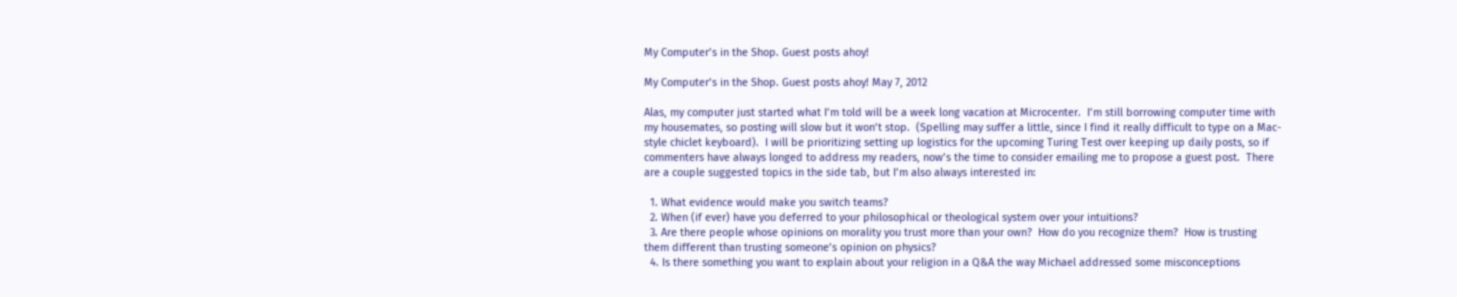My Computer’s in the Shop. Guest posts ahoy!

My Computer’s in the Shop. Guest posts ahoy! May 7, 2012

Alas, my computer just started what I’m told will be a week long vacation at Microcenter.  I’m still borrowing computer time with my housemates, so posting will slow but it won’t stop.  (Spelling may suffer a little, since I find it really difficult to type on a Mac-style chiclet keyboard).  I will be prioritizing setting up logistics for the upcoming Turing Test over keeping up daily posts, so if commenters have always longed to address my readers, now’s the time to consider emailing me to propose a guest post.  There are a couple suggested topics in the side tab, but I’m also always interested in:

  1. What evidence would make you switch teams?
  2. When (if ever) have you deferred to your philosophical or theological system over your intuitions?
  3. Are there people whose opinions on morality you trust more than your own?  How do you recognize them?  How is trusting them different than trusting someone’s opinion on physics?
  4. Is there something you want to explain about your religion in a Q&A the way Michael addressed some misconceptions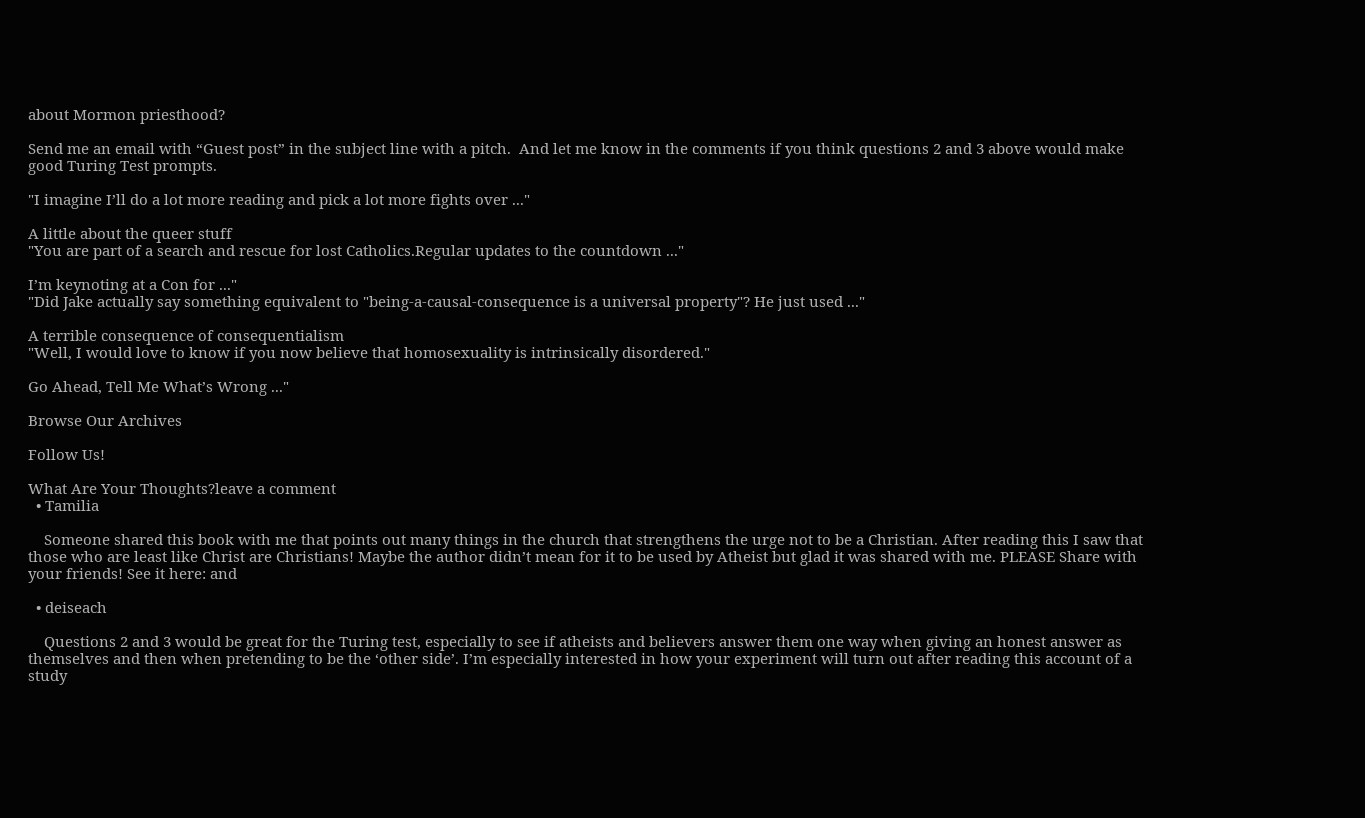about Mormon priesthood?

Send me an email with “Guest post” in the subject line with a pitch.  And let me know in the comments if you think questions 2 and 3 above would make good Turing Test prompts.

"I imagine I’ll do a lot more reading and pick a lot more fights over ..."

A little about the queer stuff
"You are part of a search and rescue for lost Catholics.Regular updates to the countdown ..."

I’m keynoting at a Con for ..."
"Did Jake actually say something equivalent to "being-a-causal-consequence is a universal property"? He just used ..."

A terrible consequence of consequentialism
"Well, I would love to know if you now believe that homosexuality is intrinsically disordered."

Go Ahead, Tell Me What’s Wrong ..."

Browse Our Archives

Follow Us!

What Are Your Thoughts?leave a comment
  • Tamilia

    Someone shared this book with me that points out many things in the church that strengthens the urge not to be a Christian. After reading this I saw that those who are least like Christ are Christians! Maybe the author didn’t mean for it to be used by Atheist but glad it was shared with me. PLEASE Share with your friends! See it here: and

  • deiseach

    Questions 2 and 3 would be great for the Turing test, especially to see if atheists and believers answer them one way when giving an honest answer as themselves and then when pretending to be the ‘other side’. I’m especially interested in how your experiment will turn out after reading this account of a study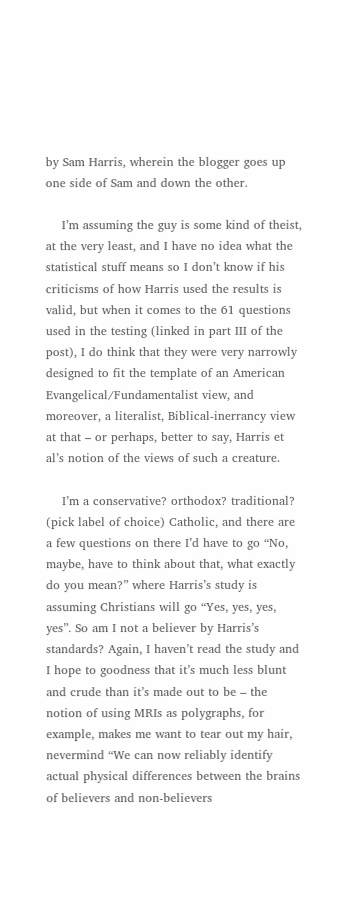by Sam Harris, wherein the blogger goes up one side of Sam and down the other.

    I’m assuming the guy is some kind of theist, at the very least, and I have no idea what the statistical stuff means so I don’t know if his criticisms of how Harris used the results is valid, but when it comes to the 61 questions used in the testing (linked in part III of the post), I do think that they were very narrowly designed to fit the template of an American Evangelical/Fundamentalist view, and moreover, a literalist, Biblical-inerrancy view at that – or perhaps, better to say, Harris et al’s notion of the views of such a creature.

    I’m a conservative? orthodox? traditional? (pick label of choice) Catholic, and there are a few questions on there I’d have to go “No, maybe, have to think about that, what exactly do you mean?” where Harris’s study is assuming Christians will go “Yes, yes, yes, yes”. So am I not a believer by Harris’s standards? Again, I haven’t read the study and I hope to goodness that it’s much less blunt and crude than it’s made out to be – the notion of using MRIs as polygraphs, for example, makes me want to tear out my hair, nevermind “We can now reliably identify actual physical differences between the brains of believers and non-believers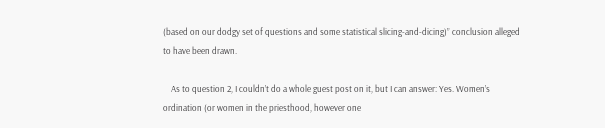(based on our dodgy set of questions and some statistical slicing-and-dicing)” conclusion alleged to have been drawn.

    As to question 2, I couldn’t do a whole guest post on it, but I can answer: Yes. Women’s ordination (or women in the priesthood, however one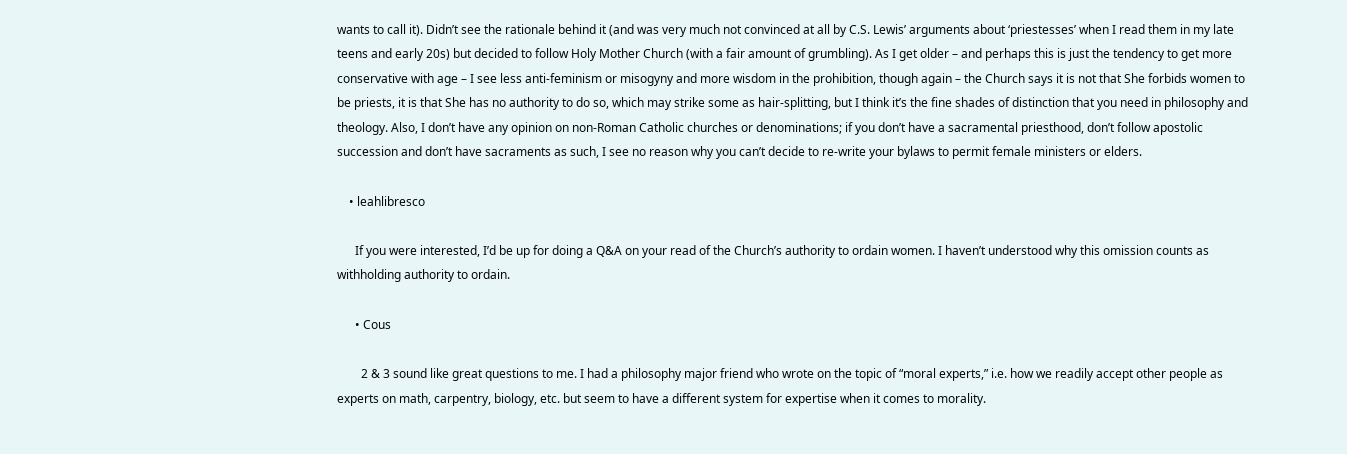wants to call it). Didn’t see the rationale behind it (and was very much not convinced at all by C.S. Lewis’ arguments about ‘priestesses’ when I read them in my late teens and early 20s) but decided to follow Holy Mother Church (with a fair amount of grumbling). As I get older – and perhaps this is just the tendency to get more conservative with age – I see less anti-feminism or misogyny and more wisdom in the prohibition, though again – the Church says it is not that She forbids women to be priests, it is that She has no authority to do so, which may strike some as hair-splitting, but I think it’s the fine shades of distinction that you need in philosophy and theology. Also, I don’t have any opinion on non-Roman Catholic churches or denominations; if you don’t have a sacramental priesthood, don’t follow apostolic succession and don’t have sacraments as such, I see no reason why you can’t decide to re-write your bylaws to permit female ministers or elders.

    • leahlibresco

      If you were interested, I’d be up for doing a Q&A on your read of the Church’s authority to ordain women. I haven’t understood why this omission counts as withholding authority to ordain.

      • Cous

        2 & 3 sound like great questions to me. I had a philosophy major friend who wrote on the topic of “moral experts,” i.e. how we readily accept other people as experts on math, carpentry, biology, etc. but seem to have a different system for expertise when it comes to morality.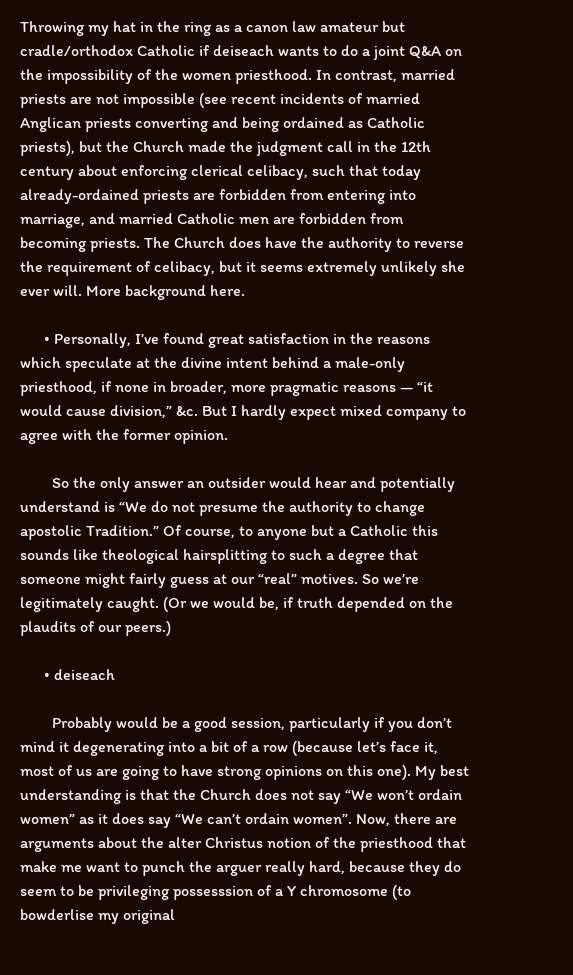Throwing my hat in the ring as a canon law amateur but cradle/orthodox Catholic if deiseach wants to do a joint Q&A on the impossibility of the women priesthood. In contrast, married priests are not impossible (see recent incidents of married Anglican priests converting and being ordained as Catholic priests), but the Church made the judgment call in the 12th century about enforcing clerical celibacy, such that today already-ordained priests are forbidden from entering into marriage, and married Catholic men are forbidden from becoming priests. The Church does have the authority to reverse the requirement of celibacy, but it seems extremely unlikely she ever will. More background here.

      • Personally, I’ve found great satisfaction in the reasons which speculate at the divine intent behind a male-only priesthood, if none in broader, more pragmatic reasons — “it would cause division,” &c. But I hardly expect mixed company to agree with the former opinion.

        So the only answer an outsider would hear and potentially understand is “We do not presume the authority to change apostolic Tradition.” Of course, to anyone but a Catholic this sounds like theological hairsplitting to such a degree that someone might fairly guess at our “real” motives. So we’re legitimately caught. (Or we would be, if truth depended on the plaudits of our peers.)

      • deiseach

        Probably would be a good session, particularly if you don’t mind it degenerating into a bit of a row (because let’s face it, most of us are going to have strong opinions on this one). My best understanding is that the Church does not say “We won’t ordain women” as it does say “We can’t ordain women”. Now, there are arguments about the alter Christus notion of the priesthood that make me want to punch the arguer really hard, because they do seem to be privileging possesssion of a Y chromosome (to bowderlise my original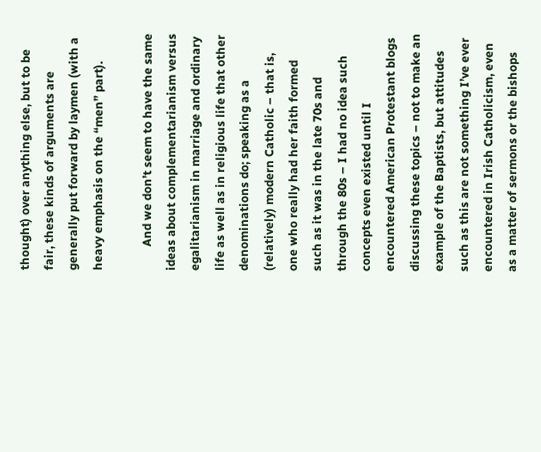thought) over anything else, but to be fair, these kinds of arguments are generally put forward by laymen (with a heavy emphasis on the “men” part).

        And we don’t seem to have the same ideas about complementarianism versus egalitarianism in marriage and ordinary life as well as in religious life that other denominations do; speaking as a (relatively) modern Catholic – that is, one who really had her faith formed such as it was in the late 70s and through the 80s – I had no idea such concepts even existed until I encountered American Protestant blogs discussing these topics – not to make an example of the Baptists, but attitudes such as this are not something I’ve ever encountered in Irish Catholicism, even as a matter of sermons or the bishops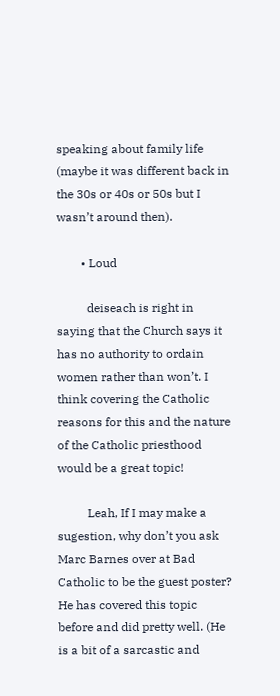speaking about family life (maybe it was different back in the 30s or 40s or 50s but I wasn’t around then).

        • Loud

          deiseach is right in saying that the Church says it has no authority to ordain women rather than won’t. I think covering the Catholic reasons for this and the nature of the Catholic priesthood would be a great topic!

          Leah, If I may make a sugestion, why don’t you ask Marc Barnes over at Bad Catholic to be the guest poster? He has covered this topic before and did pretty well. (He is a bit of a sarcastic and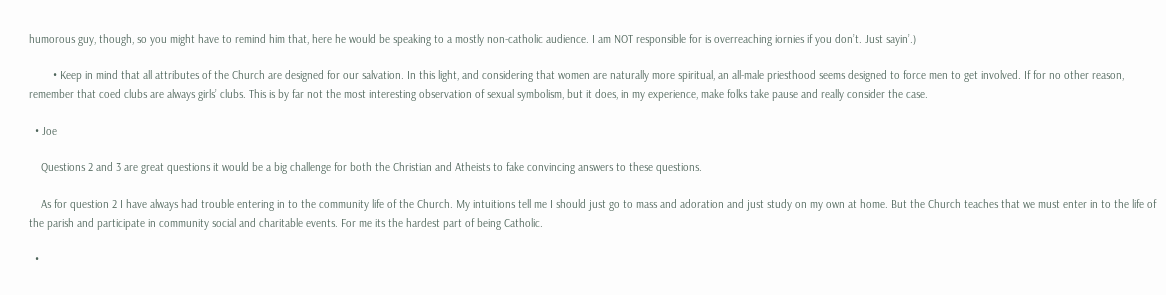humorous guy, though, so you might have to remind him that, here he would be speaking to a mostly non-catholic audience. I am NOT responsible for is overreaching iornies if you don’t. Just sayin’.)

        • Keep in mind that all attributes of the Church are designed for our salvation. In this light, and considering that women are naturally more spiritual, an all-male priesthood seems designed to force men to get involved. If for no other reason, remember that coed clubs are always girls’ clubs. This is by far not the most interesting observation of sexual symbolism, but it does, in my experience, make folks take pause and really consider the case.

  • Joe

    Questions 2 and 3 are great questions it would be a big challenge for both the Christian and Atheists to fake convincing answers to these questions.

    As for question 2 I have always had trouble entering in to the community life of the Church. My intuitions tell me I should just go to mass and adoration and just study on my own at home. But the Church teaches that we must enter in to the life of the parish and participate in community social and charitable events. For me its the hardest part of being Catholic.

  •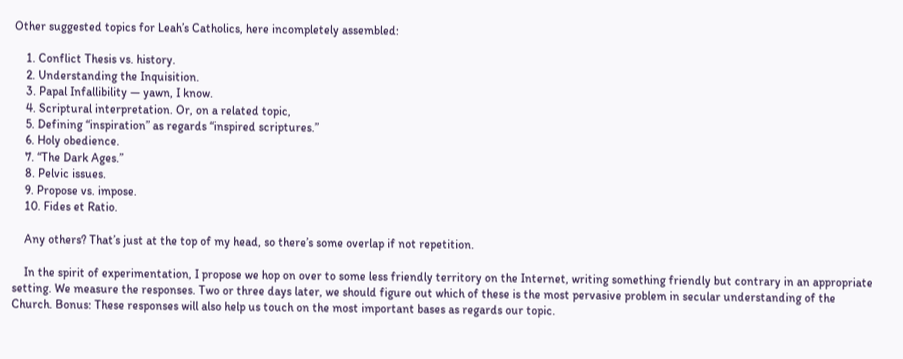Other suggested topics for Leah’s Catholics, here incompletely assembled:

    1. Conflict Thesis vs. history.
    2. Understanding the Inquisition.
    3. Papal Infallibility — yawn, I know.
    4. Scriptural interpretation. Or, on a related topic,
    5. Defining “inspiration” as regards “inspired scriptures.”
    6. Holy obedience.
    7. “The Dark Ages.”
    8. Pelvic issues.
    9. Propose vs. impose.
    10. Fides et Ratio.

    Any others? That’s just at the top of my head, so there’s some overlap if not repetition.

    In the spirit of experimentation, I propose we hop on over to some less friendly territory on the Internet, writing something friendly but contrary in an appropriate setting. We measure the responses. Two or three days later, we should figure out which of these is the most pervasive problem in secular understanding of the Church. Bonus: These responses will also help us touch on the most important bases as regards our topic.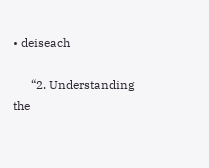• deiseach

      “2. Understanding the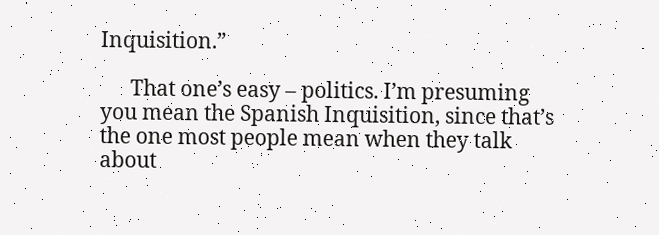Inquisition.”

      That one’s easy – politics. I’m presuming you mean the Spanish Inquisition, since that’s the one most people mean when they talk about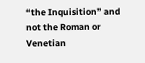“the Inquisition” and not the Roman or Venetian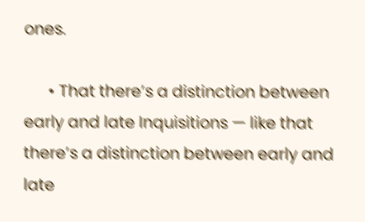ones.

      • That there’s a distinction between early and late Inquisitions — like that there’s a distinction between early and late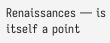Renaissances — is itself a point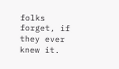folks forget, if they ever knew it.